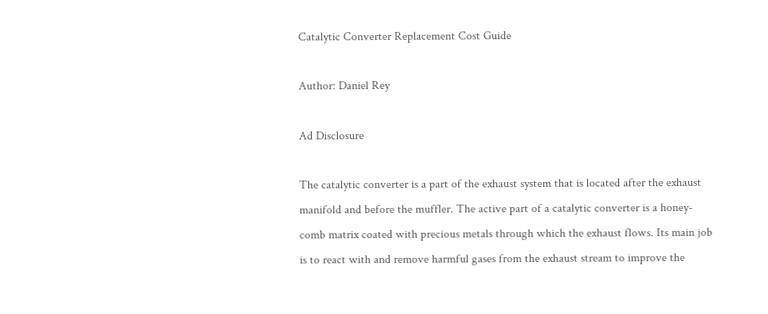Catalytic Converter Replacement Cost Guide

Author: Daniel Rey

Ad Disclosure

The catalytic converter is a part of the exhaust system that is located after the exhaust manifold and before the muffler. The active part of a catalytic converter is a honey-comb matrix coated with precious metals through which the exhaust flows. Its main job is to react with and remove harmful gases from the exhaust stream to improve the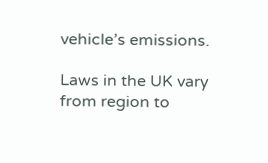vehicle’s emissions.

Laws in the UK vary from region to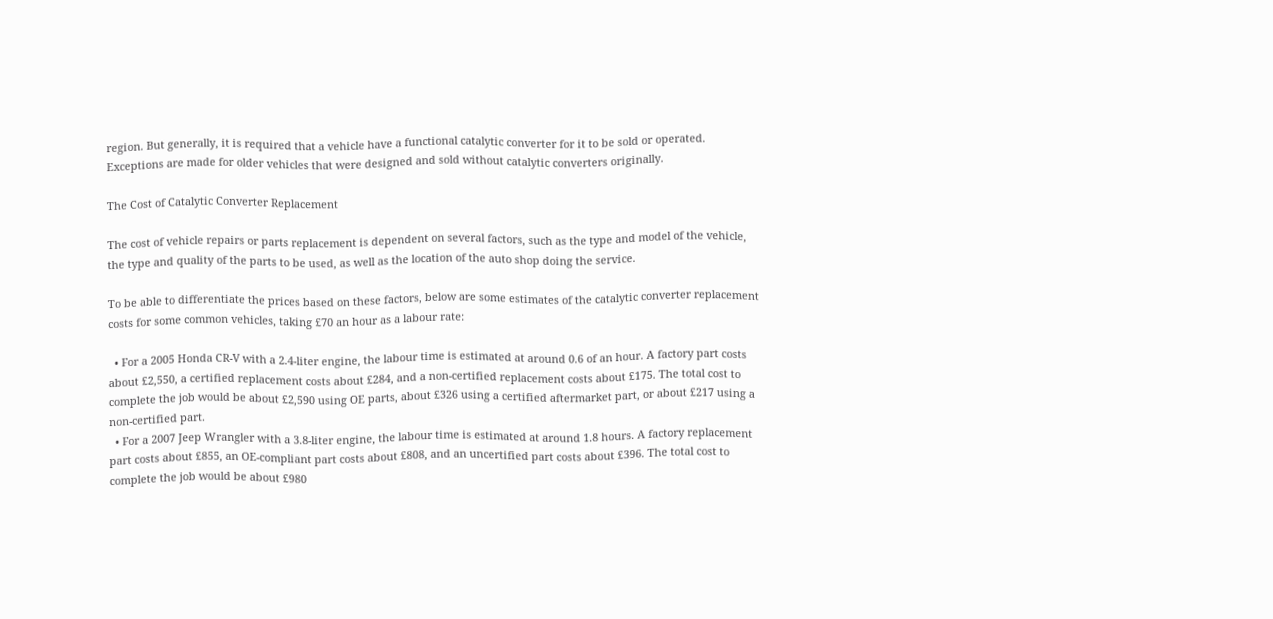region. But generally, it is required that a vehicle have a functional catalytic converter for it to be sold or operated. Exceptions are made for older vehicles that were designed and sold without catalytic converters originally.

The Cost of Catalytic Converter Replacement

The cost of vehicle repairs or parts replacement is dependent on several factors, such as the type and model of the vehicle, the type and quality of the parts to be used, as well as the location of the auto shop doing the service.

To be able to differentiate the prices based on these factors, below are some estimates of the catalytic converter replacement costs for some common vehicles, taking £70 an hour as a labour rate:

  • For a 2005 Honda CR-V with a 2.4-liter engine, the labour time is estimated at around 0.6 of an hour. A factory part costs about £2,550, a certified replacement costs about £284, and a non-certified replacement costs about £175. The total cost to complete the job would be about £2,590 using OE parts, about £326 using a certified aftermarket part, or about £217 using a non-certified part.
  • For a 2007 Jeep Wrangler with a 3.8-liter engine, the labour time is estimated at around 1.8 hours. A factory replacement part costs about £855, an OE-compliant part costs about £808, and an uncertified part costs about £396. The total cost to complete the job would be about £980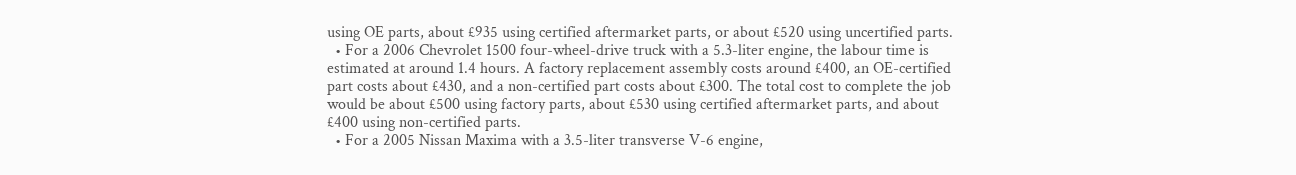using OE parts, about £935 using certified aftermarket parts, or about £520 using uncertified parts.
  • For a 2006 Chevrolet 1500 four-wheel-drive truck with a 5.3-liter engine, the labour time is estimated at around 1.4 hours. A factory replacement assembly costs around £400, an OE-certified part costs about £430, and a non-certified part costs about £300. The total cost to complete the job would be about £500 using factory parts, about £530 using certified aftermarket parts, and about £400 using non-certified parts.
  • For a 2005 Nissan Maxima with a 3.5-liter transverse V-6 engine,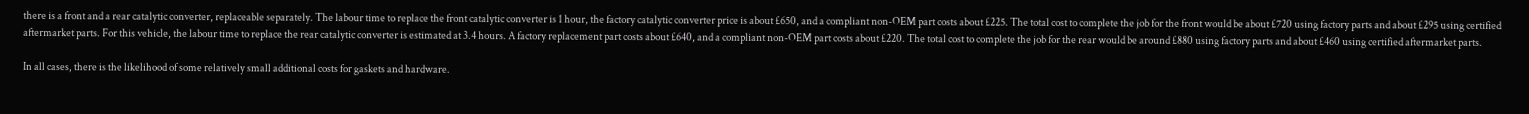there is a front and a rear catalytic converter, replaceable separately. The labour time to replace the front catalytic converter is 1 hour, the factory catalytic converter price is about £650, and a compliant non-OEM part costs about £225. The total cost to complete the job for the front would be about £720 using factory parts and about £295 using certified aftermarket parts. For this vehicle, the labour time to replace the rear catalytic converter is estimated at 3.4 hours. A factory replacement part costs about £640, and a compliant non-OEM part costs about £220. The total cost to complete the job for the rear would be around £880 using factory parts and about £460 using certified aftermarket parts.

In all cases, there is the likelihood of some relatively small additional costs for gaskets and hardware.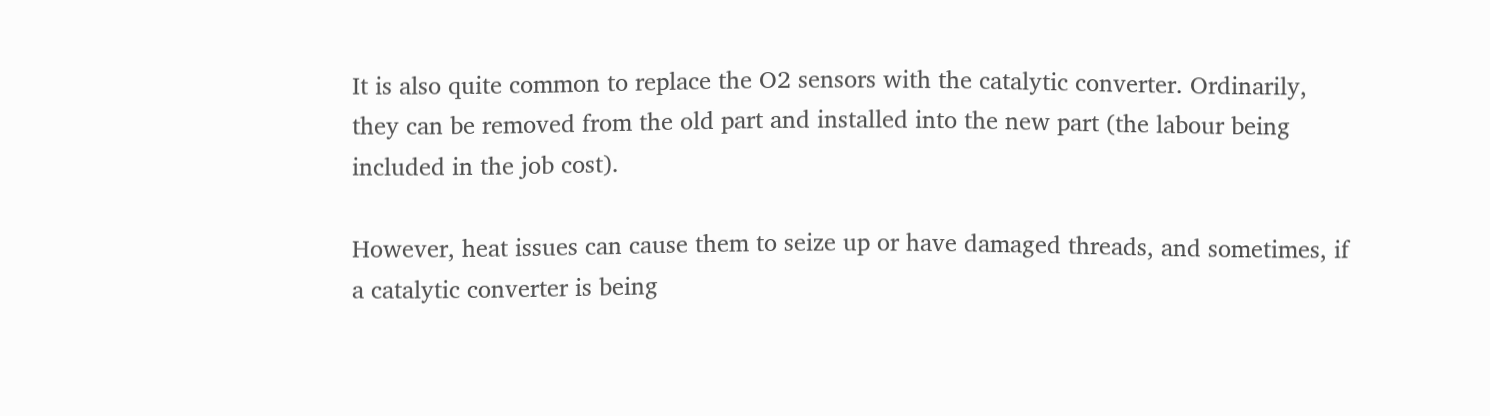It is also quite common to replace the O2 sensors with the catalytic converter. Ordinarily, they can be removed from the old part and installed into the new part (the labour being included in the job cost).

However, heat issues can cause them to seize up or have damaged threads, and sometimes, if a catalytic converter is being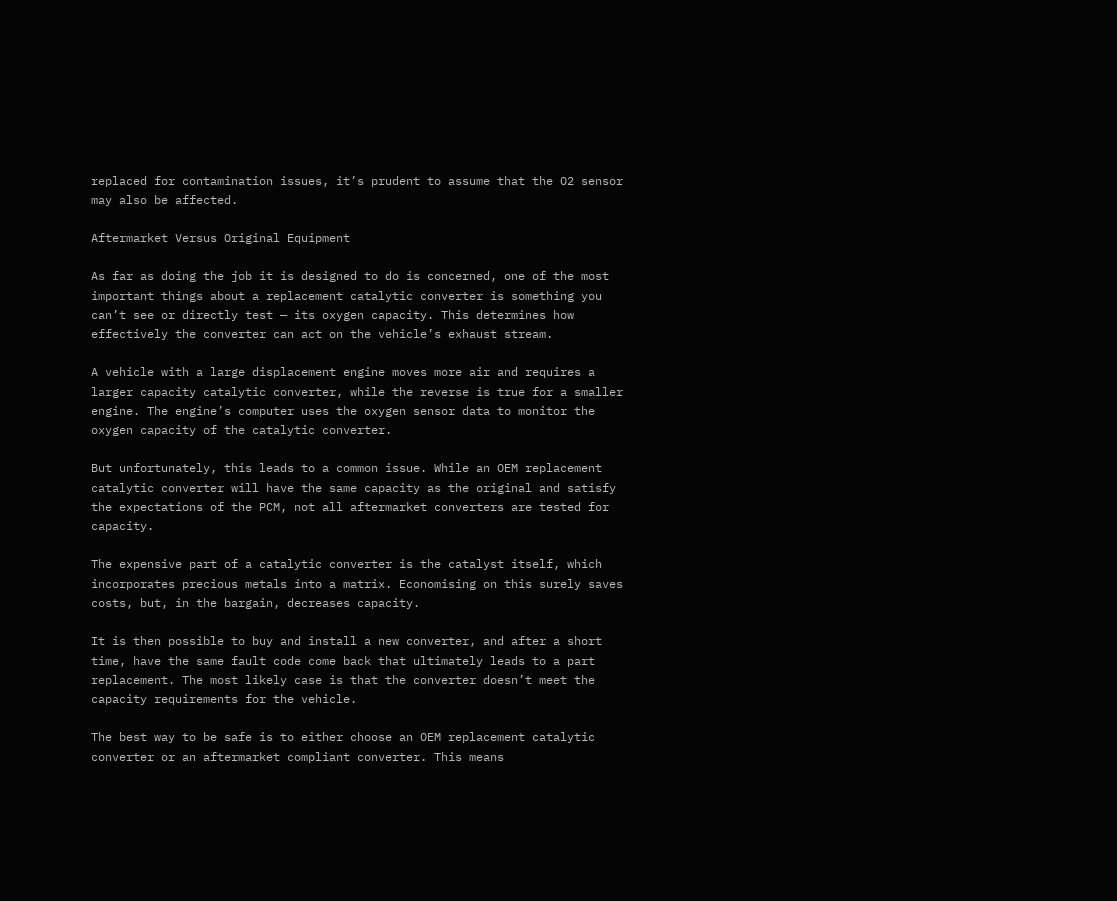replaced for contamination issues, it’s prudent to assume that the O2 sensor may also be affected.

Aftermarket Versus Original Equipment

As far as doing the job it is designed to do is concerned, one of the most important things about a replacement catalytic converter is something you can’t see or directly test — its oxygen capacity. This determines how effectively the converter can act on the vehicle’s exhaust stream.

A vehicle with a large displacement engine moves more air and requires a larger capacity catalytic converter, while the reverse is true for a smaller engine. The engine’s computer uses the oxygen sensor data to monitor the oxygen capacity of the catalytic converter.

But unfortunately, this leads to a common issue. While an OEM replacement catalytic converter will have the same capacity as the original and satisfy the expectations of the PCM, not all aftermarket converters are tested for capacity.

The expensive part of a catalytic converter is the catalyst itself, which incorporates precious metals into a matrix. Economising on this surely saves costs, but, in the bargain, decreases capacity.

It is then possible to buy and install a new converter, and after a short time, have the same fault code come back that ultimately leads to a part replacement. The most likely case is that the converter doesn’t meet the capacity requirements for the vehicle.

The best way to be safe is to either choose an OEM replacement catalytic converter or an aftermarket compliant converter. This means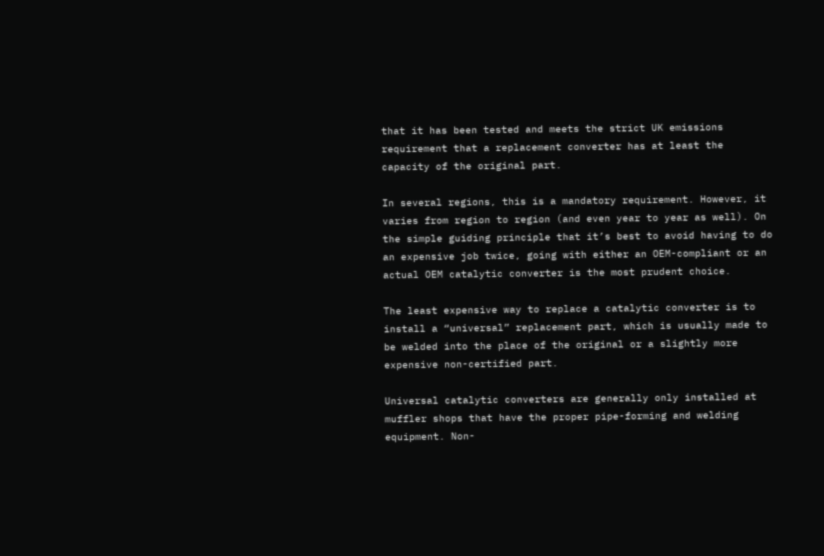that it has been tested and meets the strict UK emissions requirement that a replacement converter has at least the capacity of the original part.

In several regions, this is a mandatory requirement. However, it varies from region to region (and even year to year as well). On the simple guiding principle that it’s best to avoid having to do an expensive job twice, going with either an OEM-compliant or an actual OEM catalytic converter is the most prudent choice.

The least expensive way to replace a catalytic converter is to install a “universal” replacement part, which is usually made to be welded into the place of the original or a slightly more expensive non-certified part.

Universal catalytic converters are generally only installed at muffler shops that have the proper pipe-forming and welding equipment. Non-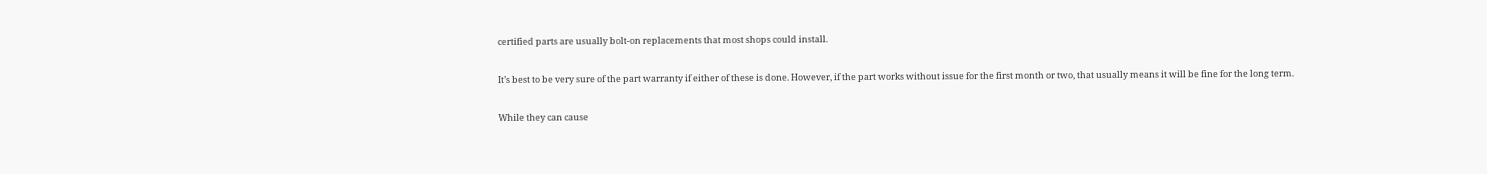certified parts are usually bolt-on replacements that most shops could install.

It’s best to be very sure of the part warranty if either of these is done. However, if the part works without issue for the first month or two, that usually means it will be fine for the long term.

While they can cause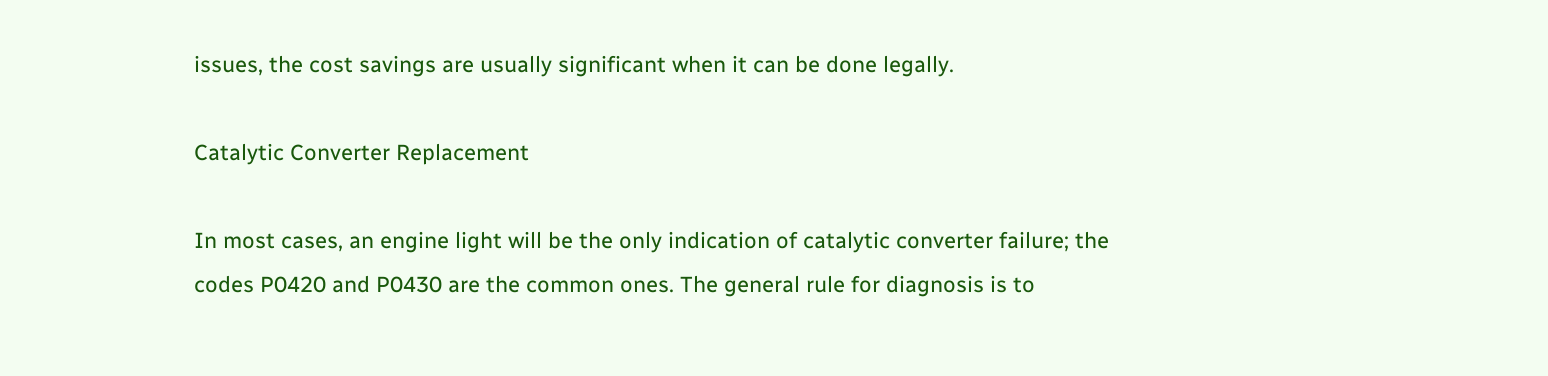issues, the cost savings are usually significant when it can be done legally.

Catalytic Converter Replacement

In most cases, an engine light will be the only indication of catalytic converter failure; the codes P0420 and P0430 are the common ones. The general rule for diagnosis is to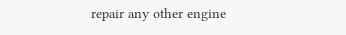repair any other engine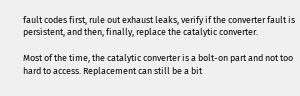fault codes first, rule out exhaust leaks, verify if the converter fault is persistent, and then, finally, replace the catalytic converter.

Most of the time, the catalytic converter is a bolt-on part and not too hard to access. Replacement can still be a bit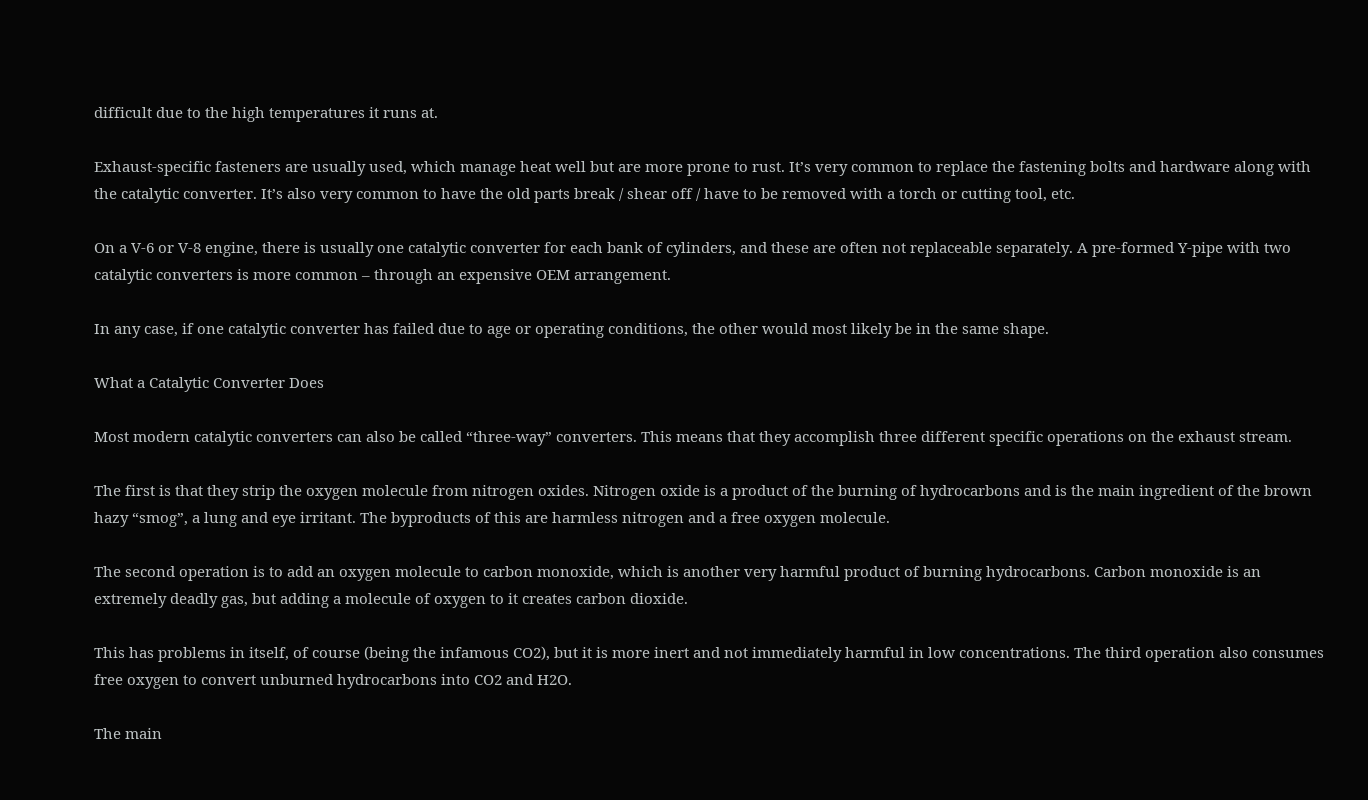difficult due to the high temperatures it runs at.

Exhaust-specific fasteners are usually used, which manage heat well but are more prone to rust. It’s very common to replace the fastening bolts and hardware along with the catalytic converter. It’s also very common to have the old parts break / shear off / have to be removed with a torch or cutting tool, etc.

On a V-6 or V-8 engine, there is usually one catalytic converter for each bank of cylinders, and these are often not replaceable separately. A pre-formed Y-pipe with two catalytic converters is more common – through an expensive OEM arrangement.

In any case, if one catalytic converter has failed due to age or operating conditions, the other would most likely be in the same shape.

What a Catalytic Converter Does

Most modern catalytic converters can also be called “three-way” converters. This means that they accomplish three different specific operations on the exhaust stream.

The first is that they strip the oxygen molecule from nitrogen oxides. Nitrogen oxide is a product of the burning of hydrocarbons and is the main ingredient of the brown hazy “smog”, a lung and eye irritant. The byproducts of this are harmless nitrogen and a free oxygen molecule.

The second operation is to add an oxygen molecule to carbon monoxide, which is another very harmful product of burning hydrocarbons. Carbon monoxide is an extremely deadly gas, but adding a molecule of oxygen to it creates carbon dioxide.

This has problems in itself, of course (being the infamous CO2), but it is more inert and not immediately harmful in low concentrations. The third operation also consumes free oxygen to convert unburned hydrocarbons into CO2 and H2O.

The main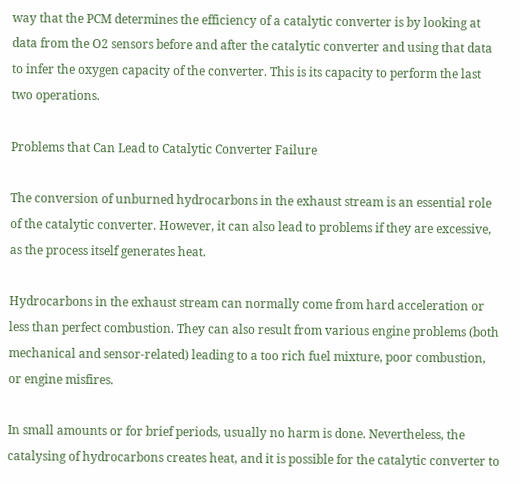way that the PCM determines the efficiency of a catalytic converter is by looking at data from the O2 sensors before and after the catalytic converter and using that data to infer the oxygen capacity of the converter. This is its capacity to perform the last two operations.

Problems that Can Lead to Catalytic Converter Failure

The conversion of unburned hydrocarbons in the exhaust stream is an essential role of the catalytic converter. However, it can also lead to problems if they are excessive, as the process itself generates heat.

Hydrocarbons in the exhaust stream can normally come from hard acceleration or less than perfect combustion. They can also result from various engine problems (both mechanical and sensor-related) leading to a too rich fuel mixture, poor combustion, or engine misfires.

In small amounts or for brief periods, usually no harm is done. Nevertheless, the catalysing of hydrocarbons creates heat, and it is possible for the catalytic converter to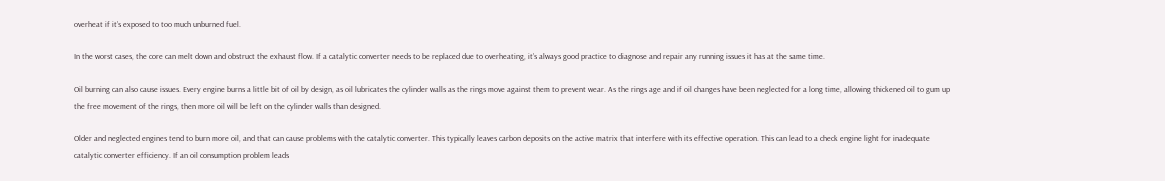overheat if it’s exposed to too much unburned fuel.

In the worst cases, the core can melt down and obstruct the exhaust flow. If a catalytic converter needs to be replaced due to overheating, it’s always good practice to diagnose and repair any running issues it has at the same time.

Oil burning can also cause issues. Every engine burns a little bit of oil by design, as oil lubricates the cylinder walls as the rings move against them to prevent wear. As the rings age and if oil changes have been neglected for a long time, allowing thickened oil to gum up the free movement of the rings, then more oil will be left on the cylinder walls than designed.

Older and neglected engines tend to burn more oil, and that can cause problems with the catalytic converter. This typically leaves carbon deposits on the active matrix that interfere with its effective operation. This can lead to a check engine light for inadequate catalytic converter efficiency. If an oil consumption problem leads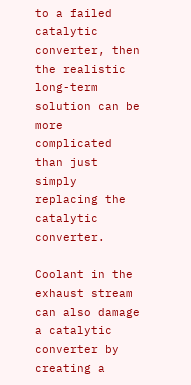to a failed catalytic converter, then the realistic long-term solution can be more complicated than just simply replacing the catalytic converter.

Coolant in the exhaust stream can also damage a catalytic converter by creating a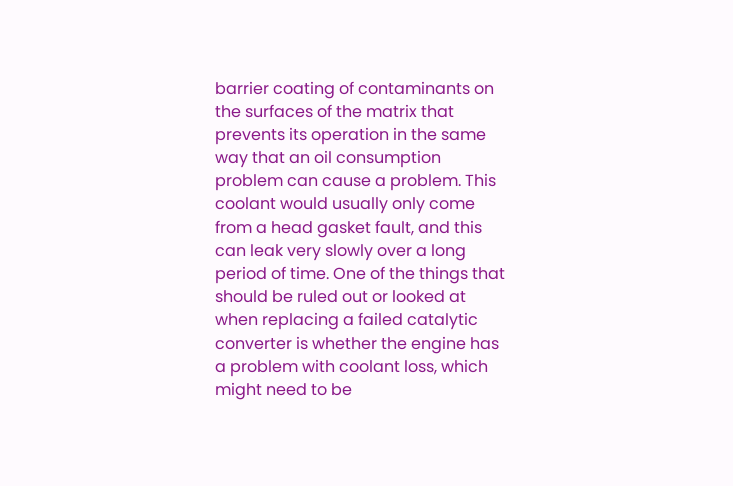barrier coating of contaminants on the surfaces of the matrix that prevents its operation in the same way that an oil consumption problem can cause a problem. This coolant would usually only come from a head gasket fault, and this can leak very slowly over a long period of time. One of the things that should be ruled out or looked at when replacing a failed catalytic converter is whether the engine has a problem with coolant loss, which might need to be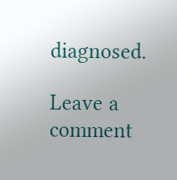diagnosed.

Leave a comment